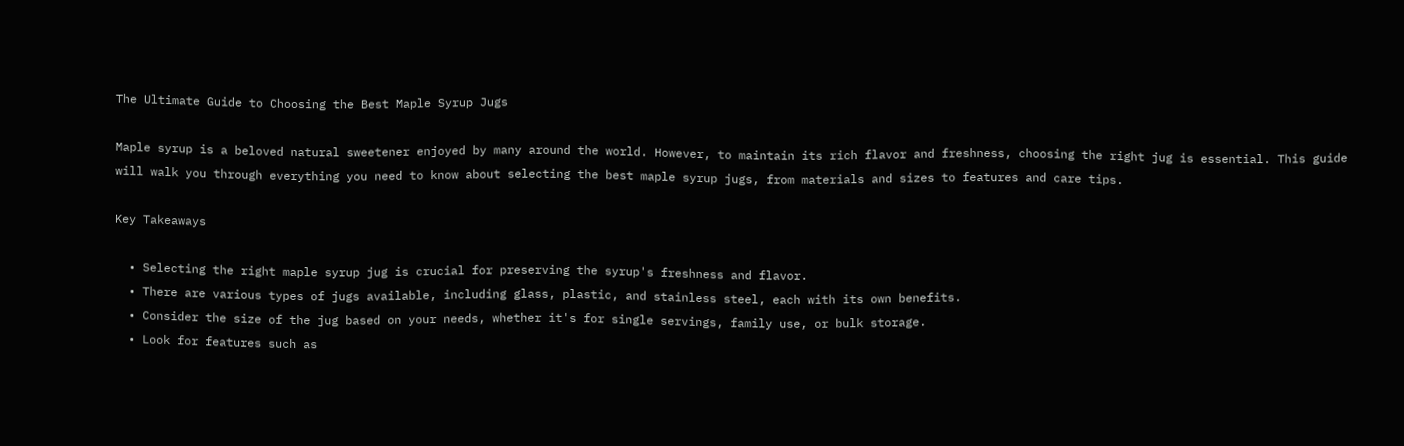The Ultimate Guide to Choosing the Best Maple Syrup Jugs

Maple syrup is a beloved natural sweetener enjoyed by many around the world. However, to maintain its rich flavor and freshness, choosing the right jug is essential. This guide will walk you through everything you need to know about selecting the best maple syrup jugs, from materials and sizes to features and care tips.

Key Takeaways

  • Selecting the right maple syrup jug is crucial for preserving the syrup's freshness and flavor.
  • There are various types of jugs available, including glass, plastic, and stainless steel, each with its own benefits.
  • Consider the size of the jug based on your needs, whether it's for single servings, family use, or bulk storage.
  • Look for features such as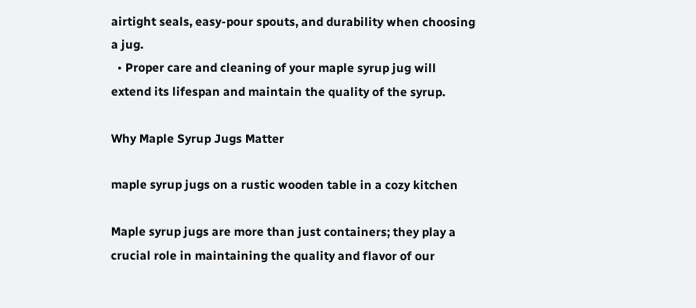airtight seals, easy-pour spouts, and durability when choosing a jug.
  • Proper care and cleaning of your maple syrup jug will extend its lifespan and maintain the quality of the syrup.

Why Maple Syrup Jugs Matter

maple syrup jugs on a rustic wooden table in a cozy kitchen

Maple syrup jugs are more than just containers; they play a crucial role in maintaining the quality and flavor of our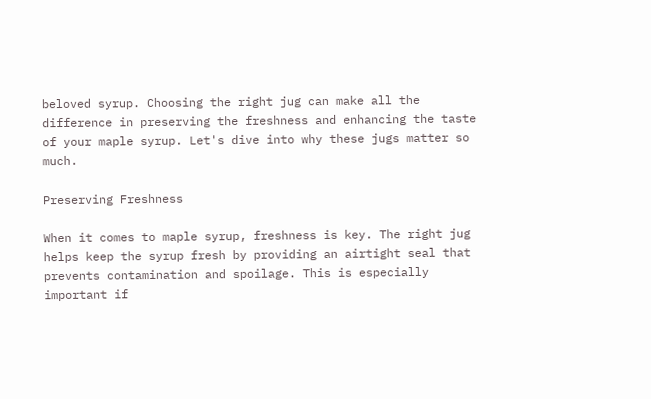beloved syrup. Choosing the right jug can make all the difference in preserving the freshness and enhancing the taste of your maple syrup. Let's dive into why these jugs matter so much.

Preserving Freshness

When it comes to maple syrup, freshness is key. The right jug helps keep the syrup fresh by providing an airtight seal that prevents contamination and spoilage. This is especially important if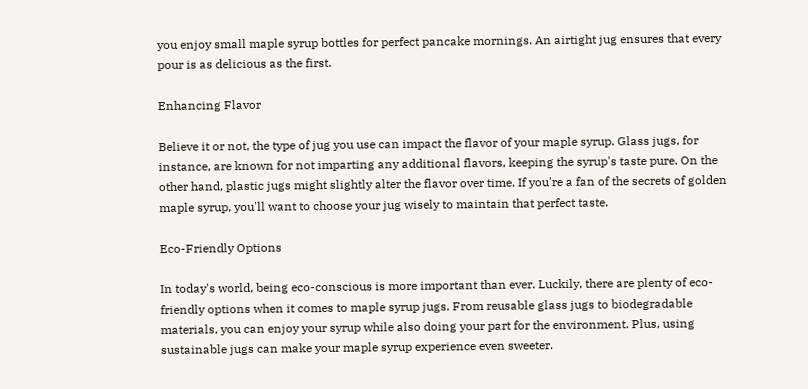you enjoy small maple syrup bottles for perfect pancake mornings. An airtight jug ensures that every pour is as delicious as the first.

Enhancing Flavor

Believe it or not, the type of jug you use can impact the flavor of your maple syrup. Glass jugs, for instance, are known for not imparting any additional flavors, keeping the syrup's taste pure. On the other hand, plastic jugs might slightly alter the flavor over time. If you're a fan of the secrets of golden maple syrup, you'll want to choose your jug wisely to maintain that perfect taste.

Eco-Friendly Options

In today's world, being eco-conscious is more important than ever. Luckily, there are plenty of eco-friendly options when it comes to maple syrup jugs. From reusable glass jugs to biodegradable materials, you can enjoy your syrup while also doing your part for the environment. Plus, using sustainable jugs can make your maple syrup experience even sweeter.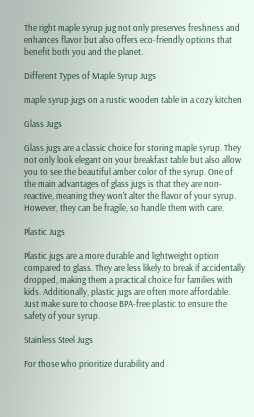The right maple syrup jug not only preserves freshness and enhances flavor but also offers eco-friendly options that benefit both you and the planet.

Different Types of Maple Syrup Jugs

maple syrup jugs on a rustic wooden table in a cozy kitchen

Glass Jugs

Glass jugs are a classic choice for storing maple syrup. They not only look elegant on your breakfast table but also allow you to see the beautiful amber color of the syrup. One of the main advantages of glass jugs is that they are non-reactive, meaning they won't alter the flavor of your syrup. However, they can be fragile, so handle them with care.

Plastic Jugs

Plastic jugs are a more durable and lightweight option compared to glass. They are less likely to break if accidentally dropped, making them a practical choice for families with kids. Additionally, plastic jugs are often more affordable. Just make sure to choose BPA-free plastic to ensure the safety of your syrup.

Stainless Steel Jugs

For those who prioritize durability and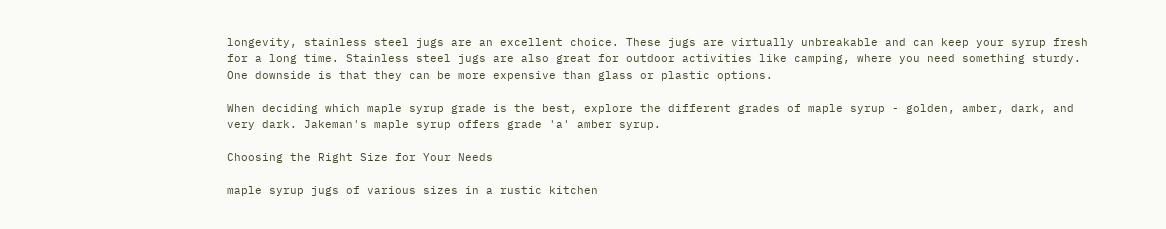longevity, stainless steel jugs are an excellent choice. These jugs are virtually unbreakable and can keep your syrup fresh for a long time. Stainless steel jugs are also great for outdoor activities like camping, where you need something sturdy. One downside is that they can be more expensive than glass or plastic options.

When deciding which maple syrup grade is the best, explore the different grades of maple syrup - golden, amber, dark, and very dark. Jakeman's maple syrup offers grade 'a' amber syrup.

Choosing the Right Size for Your Needs

maple syrup jugs of various sizes in a rustic kitchen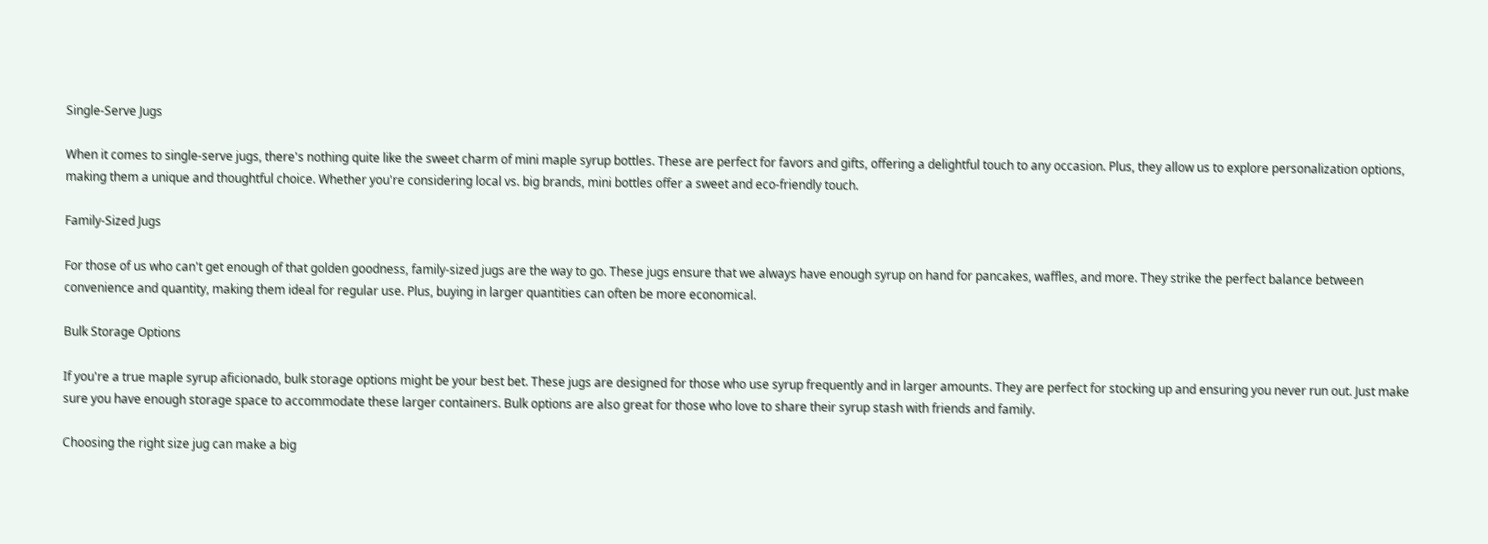Single-Serve Jugs

When it comes to single-serve jugs, there's nothing quite like the sweet charm of mini maple syrup bottles. These are perfect for favors and gifts, offering a delightful touch to any occasion. Plus, they allow us to explore personalization options, making them a unique and thoughtful choice. Whether you're considering local vs. big brands, mini bottles offer a sweet and eco-friendly touch.

Family-Sized Jugs

For those of us who can't get enough of that golden goodness, family-sized jugs are the way to go. These jugs ensure that we always have enough syrup on hand for pancakes, waffles, and more. They strike the perfect balance between convenience and quantity, making them ideal for regular use. Plus, buying in larger quantities can often be more economical.

Bulk Storage Options

If you're a true maple syrup aficionado, bulk storage options might be your best bet. These jugs are designed for those who use syrup frequently and in larger amounts. They are perfect for stocking up and ensuring you never run out. Just make sure you have enough storage space to accommodate these larger containers. Bulk options are also great for those who love to share their syrup stash with friends and family.

Choosing the right size jug can make a big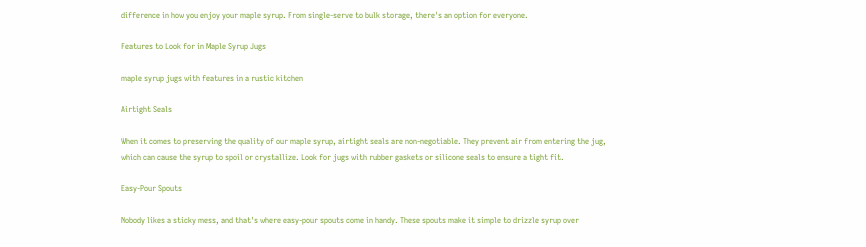difference in how you enjoy your maple syrup. From single-serve to bulk storage, there's an option for everyone.

Features to Look for in Maple Syrup Jugs

maple syrup jugs with features in a rustic kitchen

Airtight Seals

When it comes to preserving the quality of our maple syrup, airtight seals are non-negotiable. They prevent air from entering the jug, which can cause the syrup to spoil or crystallize. Look for jugs with rubber gaskets or silicone seals to ensure a tight fit.

Easy-Pour Spouts

Nobody likes a sticky mess, and that's where easy-pour spouts come in handy. These spouts make it simple to drizzle syrup over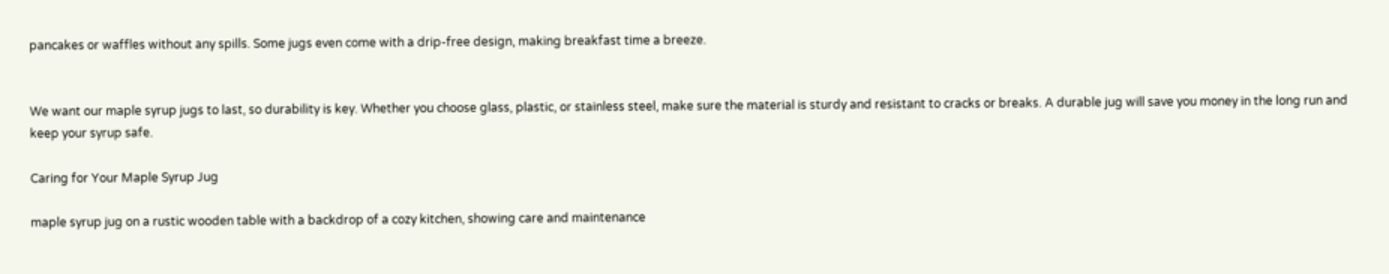pancakes or waffles without any spills. Some jugs even come with a drip-free design, making breakfast time a breeze.


We want our maple syrup jugs to last, so durability is key. Whether you choose glass, plastic, or stainless steel, make sure the material is sturdy and resistant to cracks or breaks. A durable jug will save you money in the long run and keep your syrup safe.

Caring for Your Maple Syrup Jug

maple syrup jug on a rustic wooden table with a backdrop of a cozy kitchen, showing care and maintenance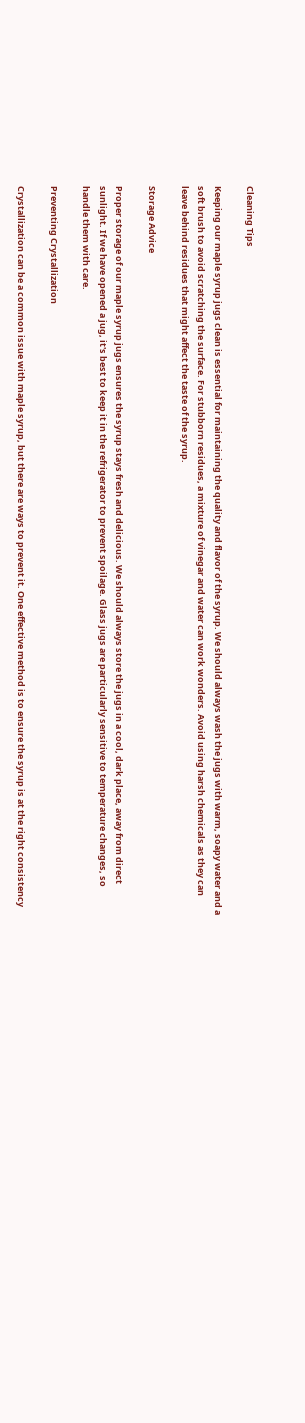Cleaning Tips

Keeping our maple syrup jugs clean is essential for maintaining the quality and flavor of the syrup. We should always wash the jugs with warm, soapy water and a soft brush to avoid scratching the surface. For stubborn residues, a mixture of vinegar and water can work wonders. Avoid using harsh chemicals as they can leave behind residues that might affect the taste of the syrup.

Storage Advice

Proper storage of our maple syrup jugs ensures the syrup stays fresh and delicious. We should always store the jugs in a cool, dark place, away from direct sunlight. If we have opened a jug, it's best to keep it in the refrigerator to prevent spoilage. Glass jugs are particularly sensitive to temperature changes, so handle them with care.

Preventing Crystallization

Crystallization can be a common issue with maple syrup, but there are ways to prevent it. One effective method is to ensure the syrup is at the right consistency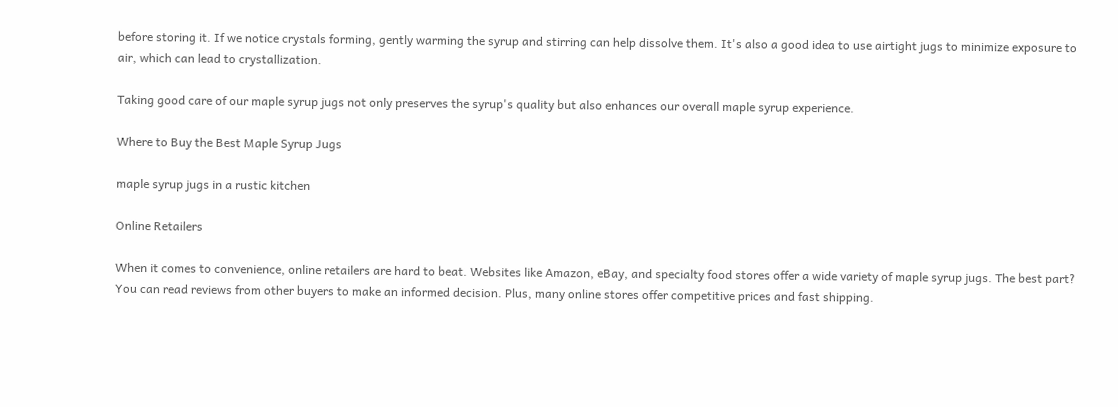before storing it. If we notice crystals forming, gently warming the syrup and stirring can help dissolve them. It's also a good idea to use airtight jugs to minimize exposure to air, which can lead to crystallization.

Taking good care of our maple syrup jugs not only preserves the syrup's quality but also enhances our overall maple syrup experience.

Where to Buy the Best Maple Syrup Jugs

maple syrup jugs in a rustic kitchen

Online Retailers

When it comes to convenience, online retailers are hard to beat. Websites like Amazon, eBay, and specialty food stores offer a wide variety of maple syrup jugs. The best part? You can read reviews from other buyers to make an informed decision. Plus, many online stores offer competitive prices and fast shipping.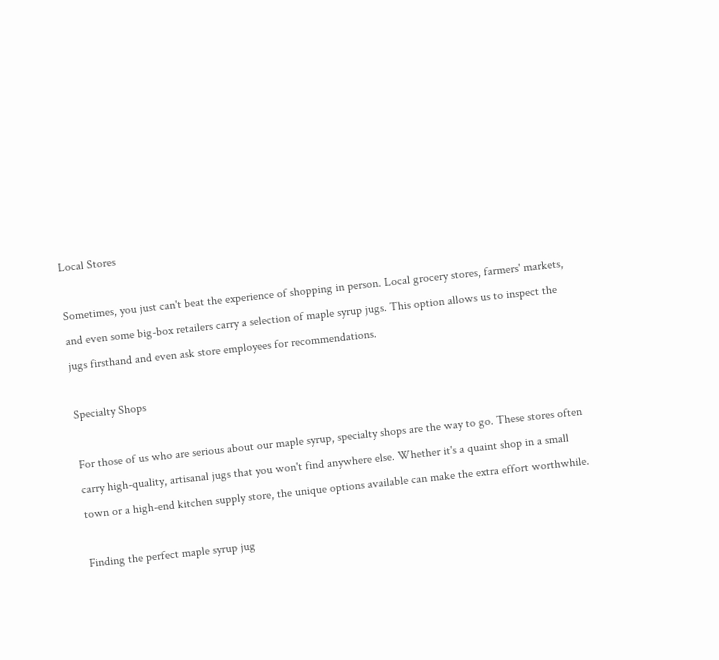Local Stores

Sometimes, you just can't beat the experience of shopping in person. Local grocery stores, farmers' markets, and even some big-box retailers carry a selection of maple syrup jugs. This option allows us to inspect the jugs firsthand and even ask store employees for recommendations.

Specialty Shops

For those of us who are serious about our maple syrup, specialty shops are the way to go. These stores often carry high-quality, artisanal jugs that you won't find anywhere else. Whether it's a quaint shop in a small town or a high-end kitchen supply store, the unique options available can make the extra effort worthwhile.

Finding the perfect maple syrup jug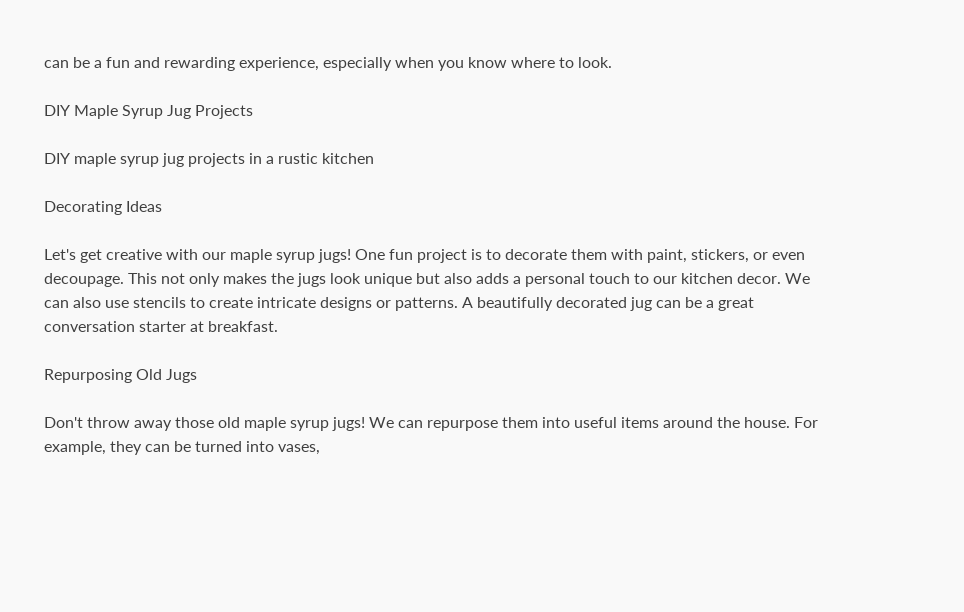can be a fun and rewarding experience, especially when you know where to look.

DIY Maple Syrup Jug Projects

DIY maple syrup jug projects in a rustic kitchen

Decorating Ideas

Let's get creative with our maple syrup jugs! One fun project is to decorate them with paint, stickers, or even decoupage. This not only makes the jugs look unique but also adds a personal touch to our kitchen decor. We can also use stencils to create intricate designs or patterns. A beautifully decorated jug can be a great conversation starter at breakfast.

Repurposing Old Jugs

Don't throw away those old maple syrup jugs! We can repurpose them into useful items around the house. For example, they can be turned into vases,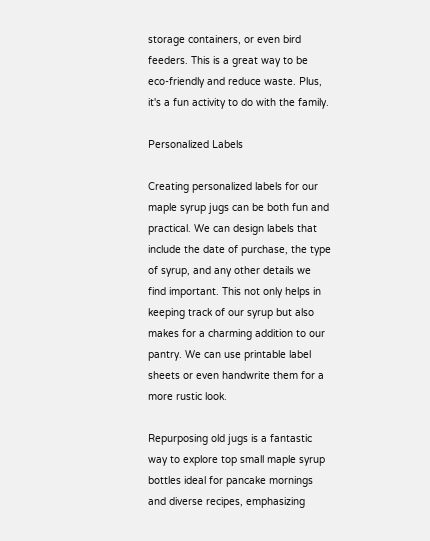storage containers, or even bird feeders. This is a great way to be eco-friendly and reduce waste. Plus, it's a fun activity to do with the family.

Personalized Labels

Creating personalized labels for our maple syrup jugs can be both fun and practical. We can design labels that include the date of purchase, the type of syrup, and any other details we find important. This not only helps in keeping track of our syrup but also makes for a charming addition to our pantry. We can use printable label sheets or even handwrite them for a more rustic look.

Repurposing old jugs is a fantastic way to explore top small maple syrup bottles ideal for pancake mornings and diverse recipes, emphasizing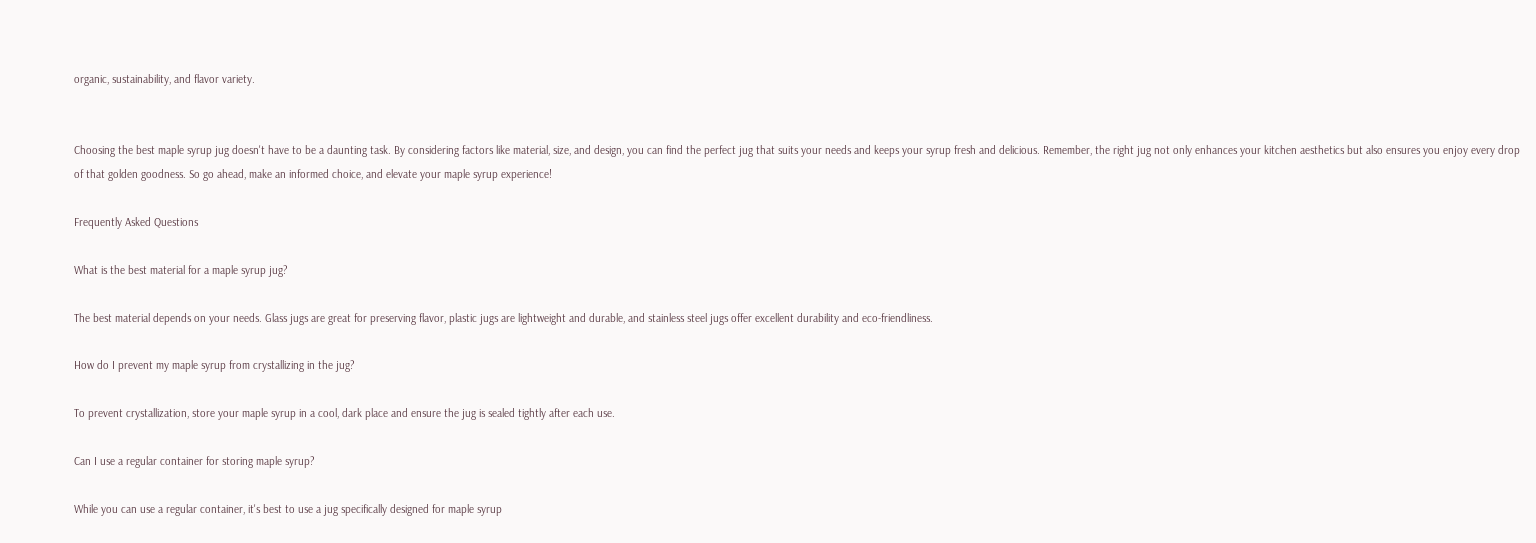organic, sustainability, and flavor variety.


Choosing the best maple syrup jug doesn't have to be a daunting task. By considering factors like material, size, and design, you can find the perfect jug that suits your needs and keeps your syrup fresh and delicious. Remember, the right jug not only enhances your kitchen aesthetics but also ensures you enjoy every drop of that golden goodness. So go ahead, make an informed choice, and elevate your maple syrup experience!

Frequently Asked Questions

What is the best material for a maple syrup jug?

The best material depends on your needs. Glass jugs are great for preserving flavor, plastic jugs are lightweight and durable, and stainless steel jugs offer excellent durability and eco-friendliness.

How do I prevent my maple syrup from crystallizing in the jug?

To prevent crystallization, store your maple syrup in a cool, dark place and ensure the jug is sealed tightly after each use.

Can I use a regular container for storing maple syrup?

While you can use a regular container, it's best to use a jug specifically designed for maple syrup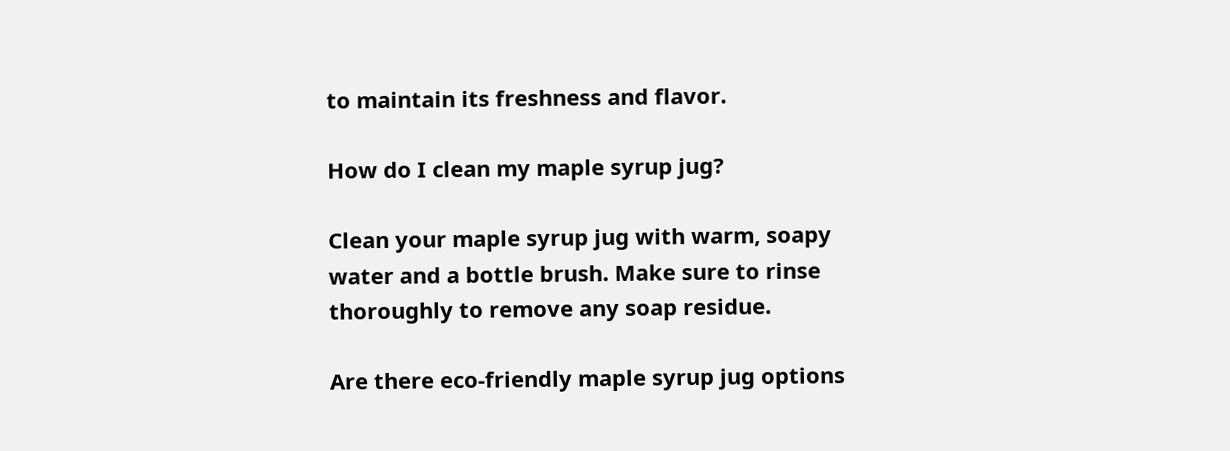to maintain its freshness and flavor.

How do I clean my maple syrup jug?

Clean your maple syrup jug with warm, soapy water and a bottle brush. Make sure to rinse thoroughly to remove any soap residue.

Are there eco-friendly maple syrup jug options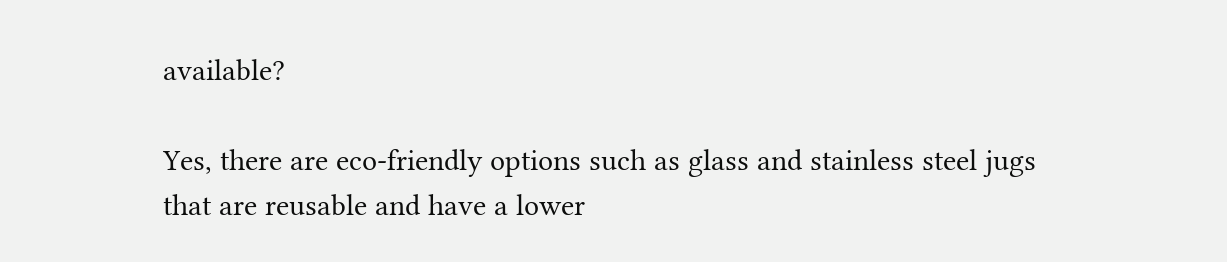available?

Yes, there are eco-friendly options such as glass and stainless steel jugs that are reusable and have a lower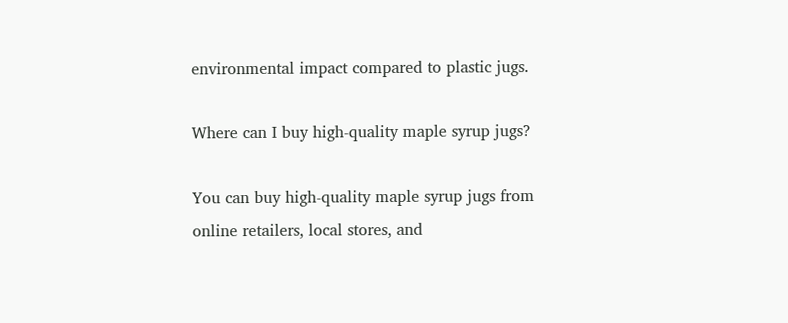environmental impact compared to plastic jugs.

Where can I buy high-quality maple syrup jugs?

You can buy high-quality maple syrup jugs from online retailers, local stores, and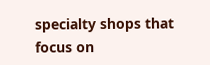specialty shops that focus on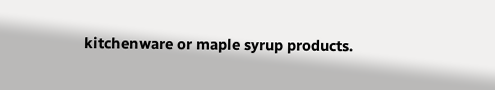kitchenware or maple syrup products.